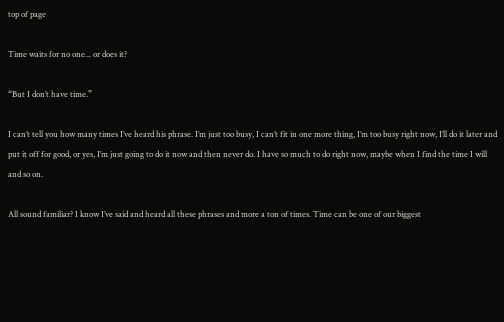top of page

Time waits for no one... or does it?

“But I don’t have time.”

I can’t tell you how many times I’ve heard his phrase. I’m just too busy, I can’t fit in one more thing, I’m too busy right now, I’ll do it later and put it off for good, or yes, I’m just going to do it now and then never do. I have so much to do right now, maybe when I find the time I will and so on.

All sound familiar? I know I’ve said and heard all these phrases and more a ton of times. Time can be one of our biggest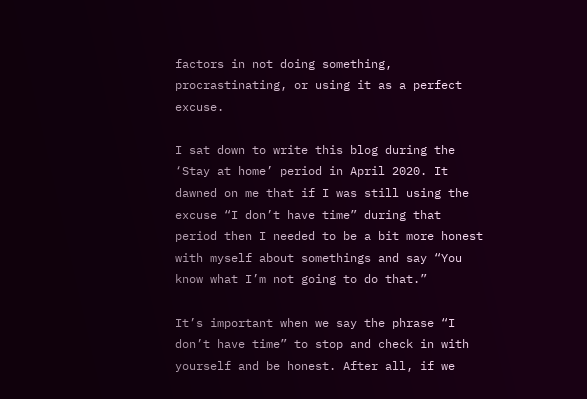factors in not doing something, procrastinating, or using it as a perfect excuse.

I sat down to write this blog during the ‘Stay at home’ period in April 2020. It dawned on me that if I was still using the excuse “I don’t have time” during that period then I needed to be a bit more honest with myself about somethings and say “You know what I’m not going to do that.”

It’s important when we say the phrase “I don’t have time” to stop and check in with yourself and be honest. After all, if we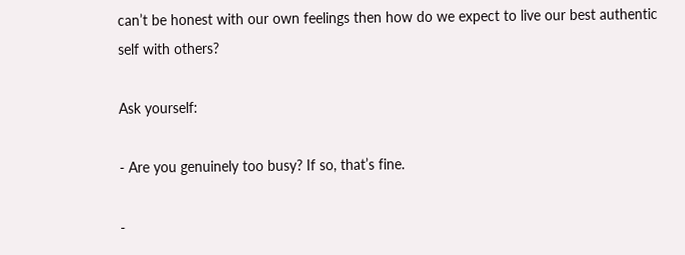can’t be honest with our own feelings then how do we expect to live our best authentic self with others?

Ask yourself:

- Are you genuinely too busy? If so, that’s fine.

-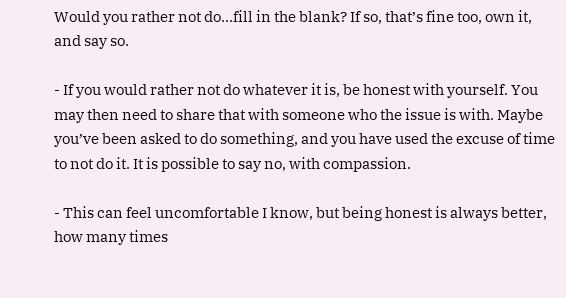Would you rather not do…fill in the blank? If so, that’s fine too, own it, and say so.

- If you would rather not do whatever it is, be honest with yourself. You may then need to share that with someone who the issue is with. Maybe you’ve been asked to do something, and you have used the excuse of time to not do it. It is possible to say no, with compassion.

- This can feel uncomfortable I know, but being honest is always better, how many times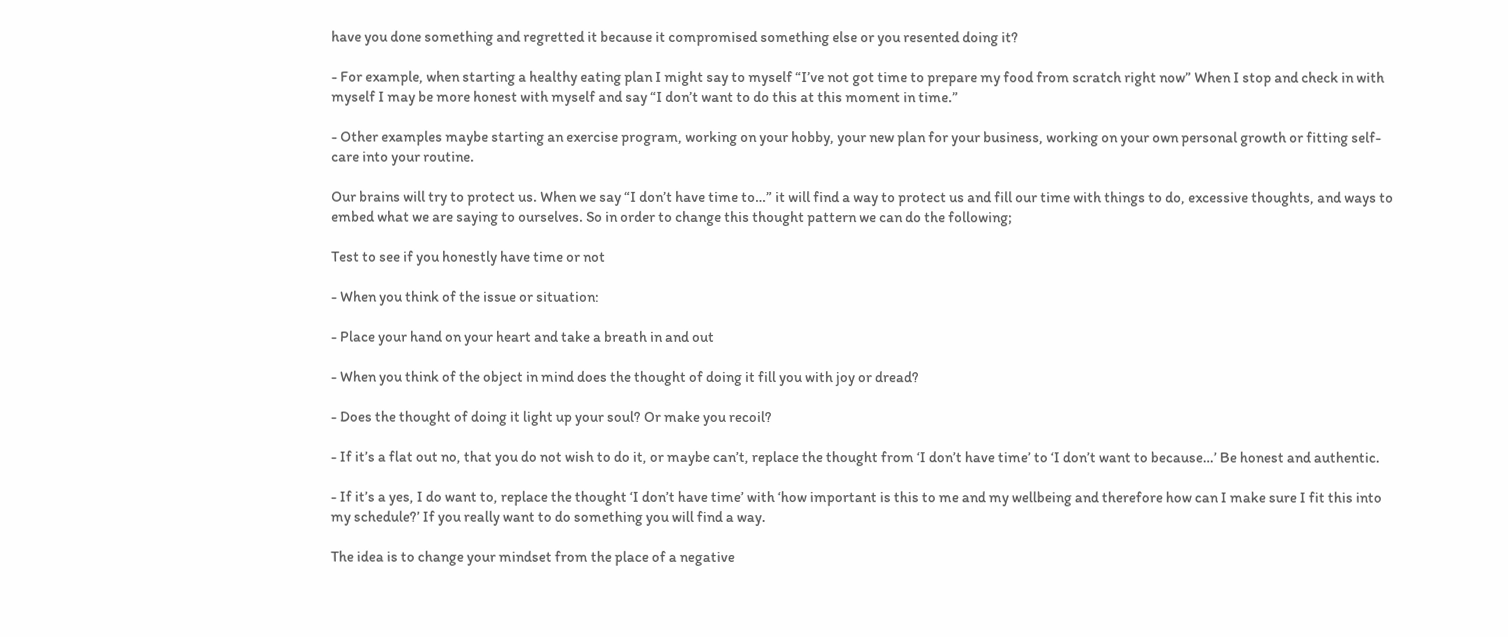have you done something and regretted it because it compromised something else or you resented doing it?

- For example, when starting a healthy eating plan I might say to myself “I’ve not got time to prepare my food from scratch right now” When I stop and check in with myself I may be more honest with myself and say “I don’t want to do this at this moment in time.”

- Other examples maybe starting an exercise program, working on your hobby, your new plan for your business, working on your own personal growth or fitting self-care into your routine.

Our brains will try to protect us. When we say “I don’t have time to…” it will find a way to protect us and fill our time with things to do, excessive thoughts, and ways to embed what we are saying to ourselves. So in order to change this thought pattern we can do the following;

Test to see if you honestly have time or not

- When you think of the issue or situation:

- Place your hand on your heart and take a breath in and out

- When you think of the object in mind does the thought of doing it fill you with joy or dread?

- Does the thought of doing it light up your soul? Or make you recoil?

- If it’s a flat out no, that you do not wish to do it, or maybe can’t, replace the thought from ‘I don’t have time’ to ‘I don’t want to because…’ Be honest and authentic.

- If it’s a yes, I do want to, replace the thought ‘I don’t have time’ with ‘how important is this to me and my wellbeing and therefore how can I make sure I fit this into my schedule?’ If you really want to do something you will find a way.

The idea is to change your mindset from the place of a negative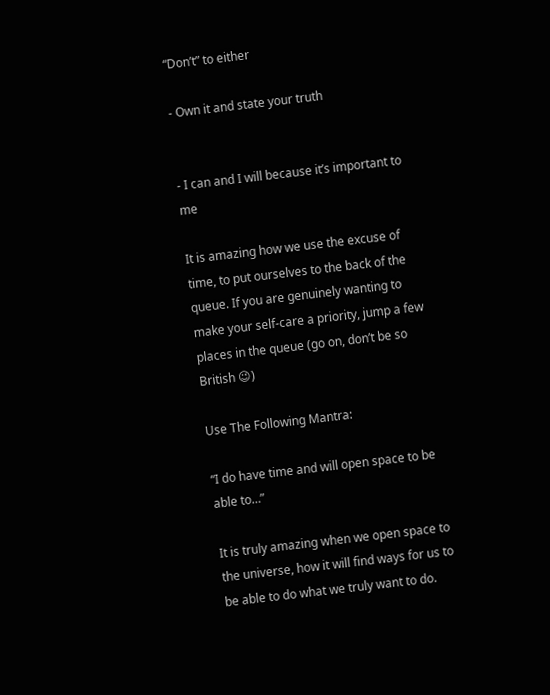“Don’t” to either

- Own it and state your truth


- I can and I will because it’s important to me

It is amazing how we use the excuse of time, to put ourselves to the back of the queue. If you are genuinely wanting to make your self-care a priority, jump a few places in the queue (go on, don’t be so British 😉)

Use The Following Mantra:

“I do have time and will open space to be able to…”

It is truly amazing when we open space to the universe, how it will find ways for us to be able to do what we truly want to do.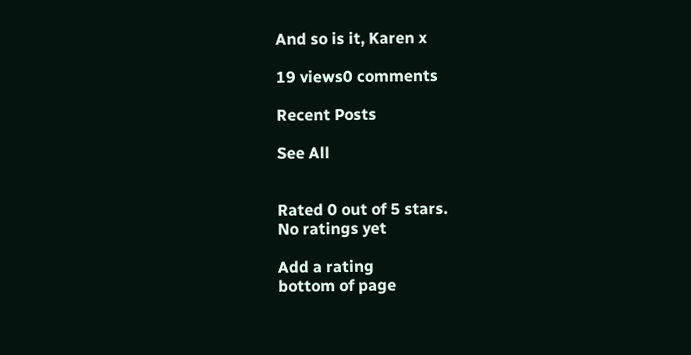And so is it, Karen x

19 views0 comments

Recent Posts

See All


Rated 0 out of 5 stars.
No ratings yet

Add a rating
bottom of page